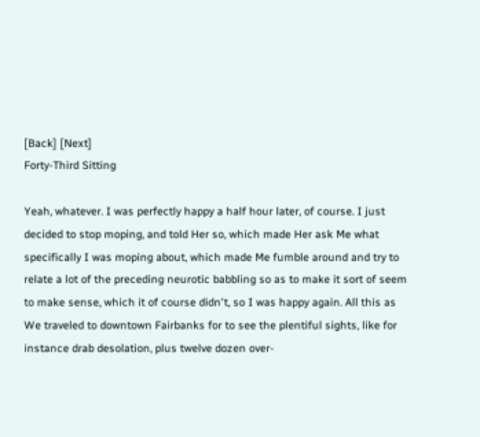[Back] [Next]
Forty-Third Sitting

Yeah, whatever. I was perfectly happy a half hour later, of course. I just decided to stop moping, and told Her so, which made Her ask Me what specifically I was moping about, which made Me fumble around and try to relate a lot of the preceding neurotic babbling so as to make it sort of seem to make sense, which it of course didn't, so I was happy again. All this as We traveled to downtown Fairbanks for to see the plentiful sights, like for instance drab desolation, plus twelve dozen over-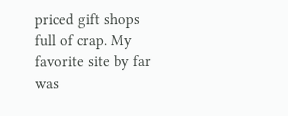priced gift shops full of crap. My favorite site by far was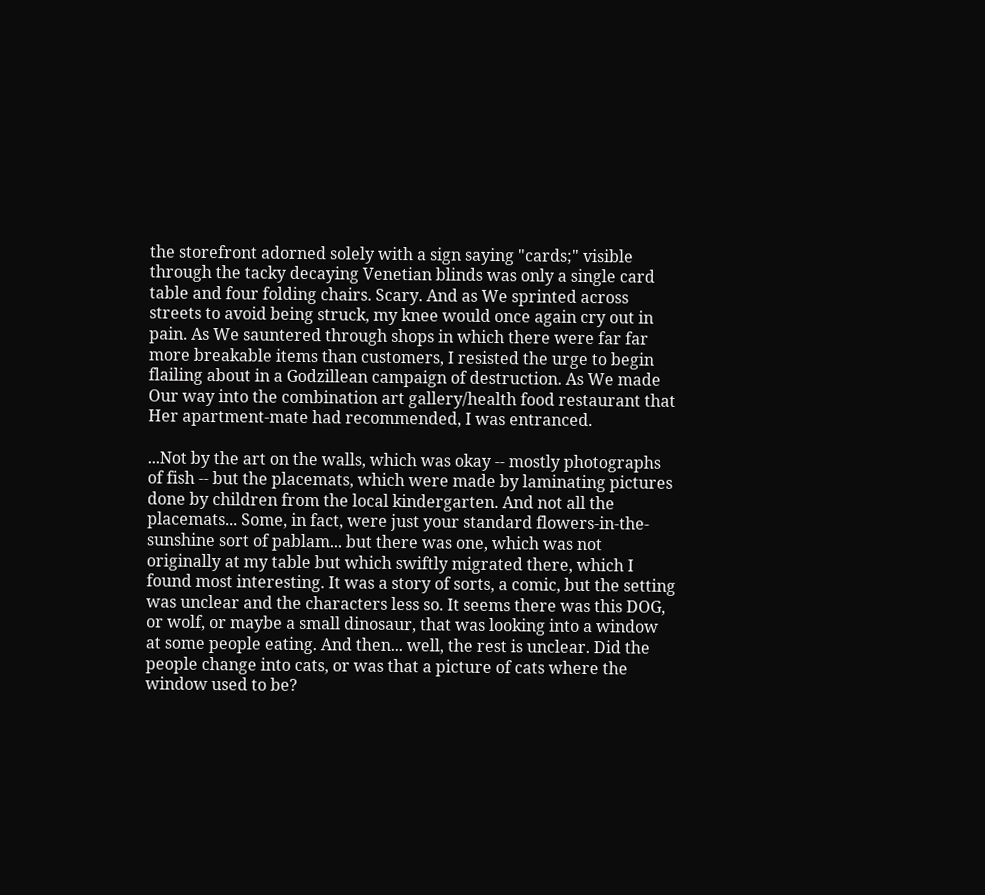the storefront adorned solely with a sign saying "cards;" visible through the tacky decaying Venetian blinds was only a single card table and four folding chairs. Scary. And as We sprinted across streets to avoid being struck, my knee would once again cry out in pain. As We sauntered through shops in which there were far far more breakable items than customers, I resisted the urge to begin flailing about in a Godzillean campaign of destruction. As We made Our way into the combination art gallery/health food restaurant that Her apartment-mate had recommended, I was entranced.

...Not by the art on the walls, which was okay -- mostly photographs of fish -- but the placemats, which were made by laminating pictures done by children from the local kindergarten. And not all the placemats... Some, in fact, were just your standard flowers-in-the-sunshine sort of pablam... but there was one, which was not originally at my table but which swiftly migrated there, which I found most interesting. It was a story of sorts, a comic, but the setting was unclear and the characters less so. It seems there was this DOG, or wolf, or maybe a small dinosaur, that was looking into a window at some people eating. And then... well, the rest is unclear. Did the people change into cats, or was that a picture of cats where the window used to be?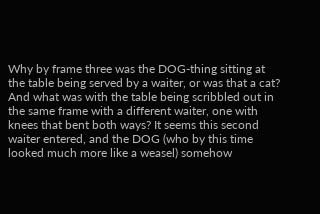Why by frame three was the DOG-thing sitting at the table being served by a waiter, or was that a cat? And what was with the table being scribbled out in the same frame with a different waiter, one with knees that bent both ways? It seems this second waiter entered, and the DOG (who by this time looked much more like a weasel) somehow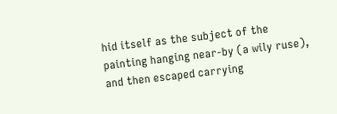hid itself as the subject of the painting hanging near-by (a wily ruse), and then escaped carrying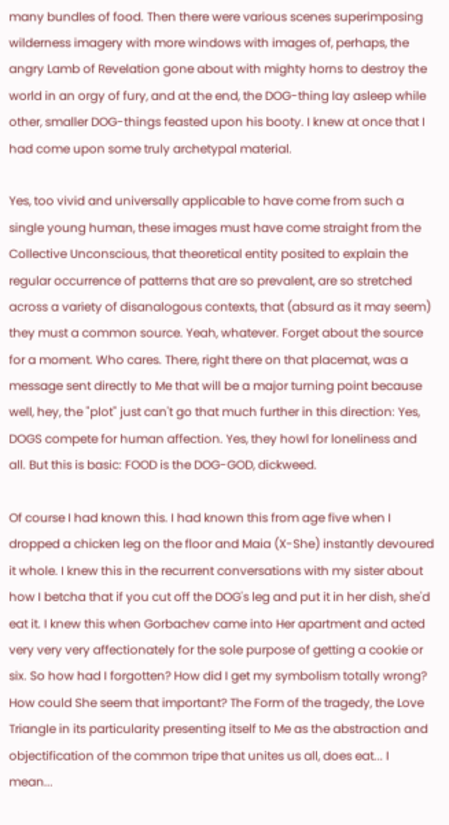many bundles of food. Then there were various scenes superimposing wilderness imagery with more windows with images of, perhaps, the angry Lamb of Revelation gone about with mighty horns to destroy the world in an orgy of fury, and at the end, the DOG-thing lay asleep while other, smaller DOG-things feasted upon his booty. I knew at once that I had come upon some truly archetypal material.

Yes, too vivid and universally applicable to have come from such a single young human, these images must have come straight from the Collective Unconscious, that theoretical entity posited to explain the regular occurrence of patterns that are so prevalent, are so stretched across a variety of disanalogous contexts, that (absurd as it may seem) they must a common source. Yeah, whatever. Forget about the source for a moment. Who cares. There, right there on that placemat, was a message sent directly to Me that will be a major turning point because well, hey, the "plot" just can't go that much further in this direction: Yes, DOGS compete for human affection. Yes, they howl for loneliness and all. But this is basic: FOOD is the DOG-GOD, dickweed.

Of course I had known this. I had known this from age five when I dropped a chicken leg on the floor and Maia (X-She) instantly devoured it whole. I knew this in the recurrent conversations with my sister about how I betcha that if you cut off the DOG's leg and put it in her dish, she'd eat it. I knew this when Gorbachev came into Her apartment and acted very very very affectionately for the sole purpose of getting a cookie or six. So how had I forgotten? How did I get my symbolism totally wrong? How could She seem that important? The Form of the tragedy, the Love Triangle in its particularity presenting itself to Me as the abstraction and objectification of the common tripe that unites us all, does eat... I mean...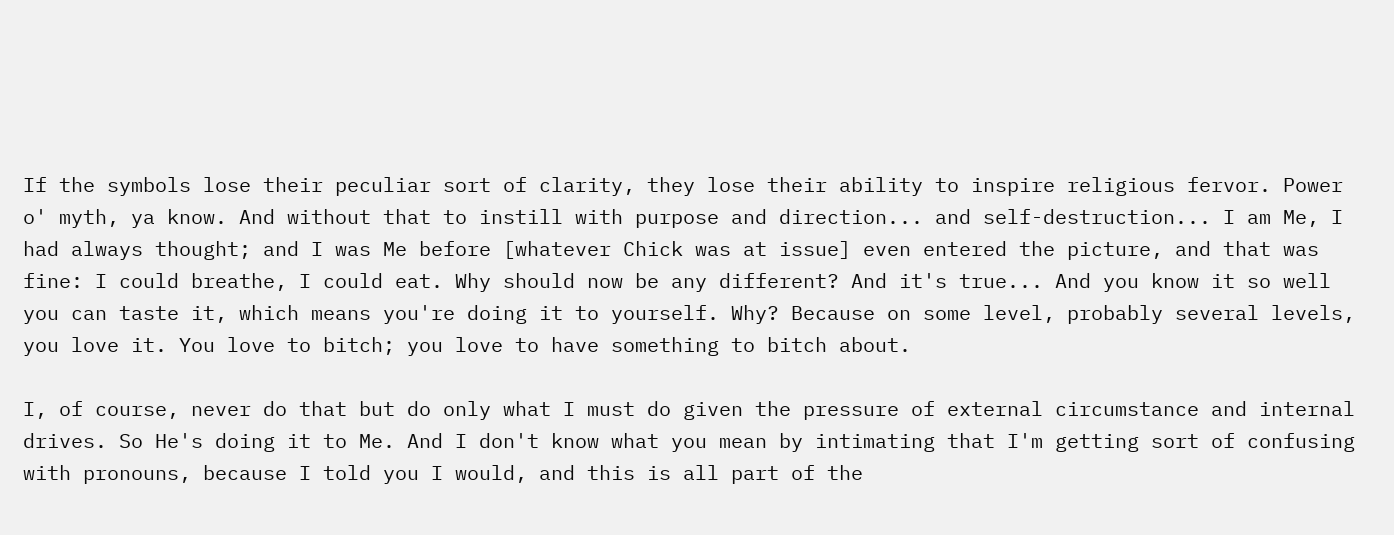If the symbols lose their peculiar sort of clarity, they lose their ability to inspire religious fervor. Power o' myth, ya know. And without that to instill with purpose and direction... and self-destruction... I am Me, I had always thought; and I was Me before [whatever Chick was at issue] even entered the picture, and that was fine: I could breathe, I could eat. Why should now be any different? And it's true... And you know it so well you can taste it, which means you're doing it to yourself. Why? Because on some level, probably several levels, you love it. You love to bitch; you love to have something to bitch about.

I, of course, never do that but do only what I must do given the pressure of external circumstance and internal drives. So He's doing it to Me. And I don't know what you mean by intimating that I'm getting sort of confusing with pronouns, because I told you I would, and this is all part of the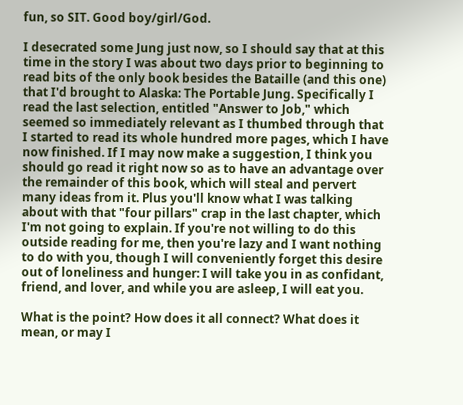fun, so SIT. Good boy/girl/God.

I desecrated some Jung just now, so I should say that at this time in the story I was about two days prior to beginning to read bits of the only book besides the Bataille (and this one) that I'd brought to Alaska: The Portable Jung. Specifically I read the last selection, entitled "Answer to Job," which seemed so immediately relevant as I thumbed through that I started to read its whole hundred more pages, which I have now finished. If I may now make a suggestion, I think you should go read it right now so as to have an advantage over the remainder of this book, which will steal and pervert many ideas from it. Plus you'll know what I was talking about with that "four pillars" crap in the last chapter, which I'm not going to explain. If you're not willing to do this outside reading for me, then you're lazy and I want nothing to do with you, though I will conveniently forget this desire out of loneliness and hunger: I will take you in as confidant, friend, and lover, and while you are asleep, I will eat you.

What is the point? How does it all connect? What does it mean, or may I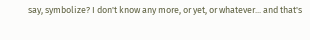say, symbolize? I don't know any more, or yet, or whatever... and that's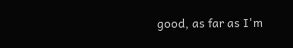good, as far as I'm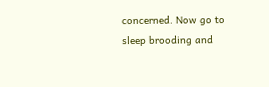concerned. Now go to sleep brooding and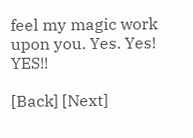feel my magic work upon you. Yes. Yes! YES!!

[Back] [Next]